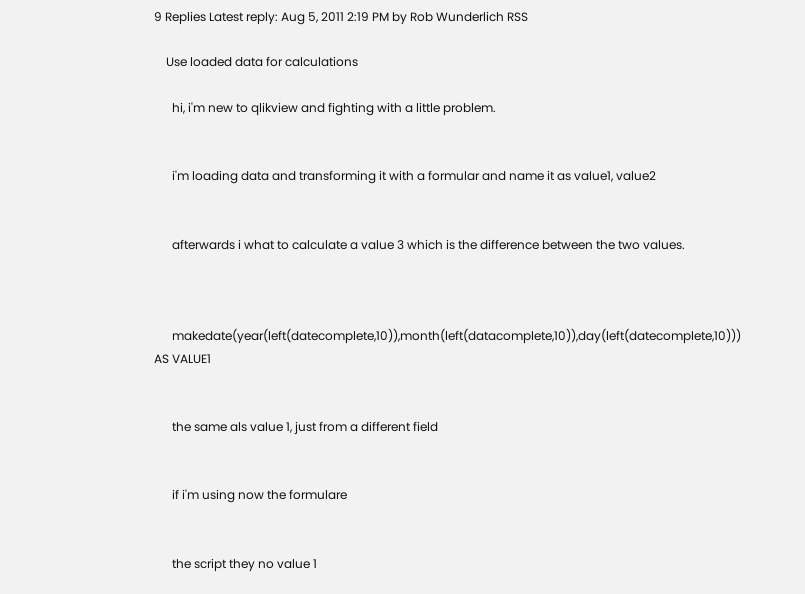9 Replies Latest reply: Aug 5, 2011 2:19 PM by Rob Wunderlich RSS

    Use loaded data for calculations

      hi, i'm new to qlikview and fighting with a little problem.


      i'm loading data and transforming it with a formular and name it as value1, value2


      afterwards i what to calculate a value 3 which is the difference between the two values.



      makedate(year(left(datecomplete,10)),month(left(datacomplete,10)),day(left(datecomplete,10))) AS VALUE1


      the same als value 1, just from a different field


      if i'm using now the formulare


      the script they no value 1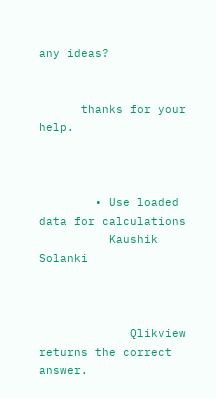any ideas?


      thanks for your help.



        • Use loaded data for calculations
          Kaushik Solanki



             Qlikview returns the correct answer.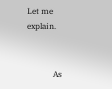Let me explain.


             As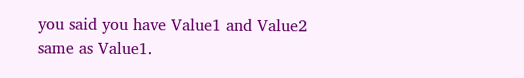you said you have Value1 and Value2 same as Value1.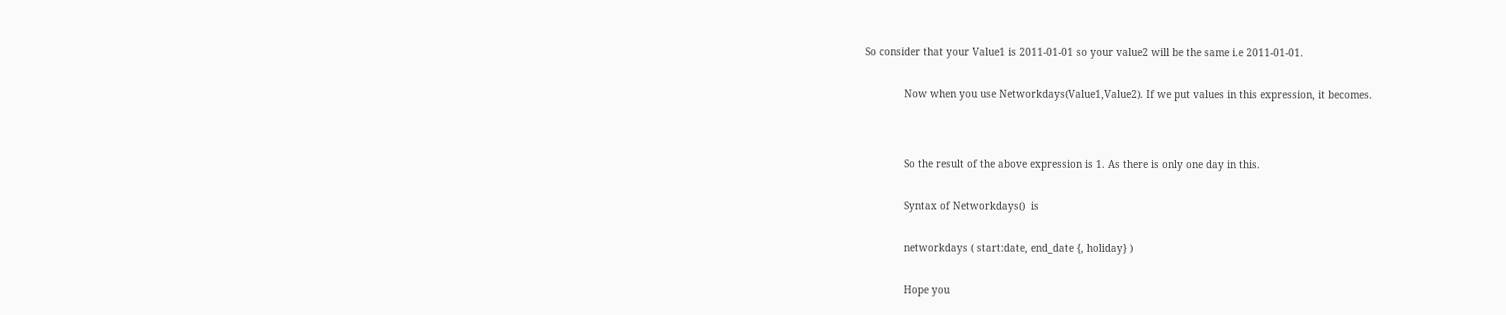So consider that your Value1 is 2011-01-01 so your value2 will be the same i.e 2011-01-01.


             Now when you use Networkdays(Value1,Value2). If we put values in this expression, it becomes.




             So the result of the above expression is 1. As there is only one day in this.


             Syntax of Networkdays()  is


             networkdays ( start:date, end_date {, holiday} )


             Hope you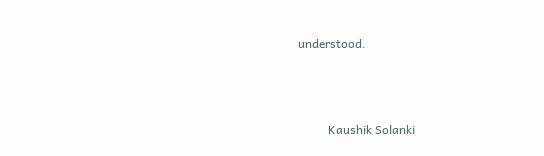understood.



          Kaushik Solanki